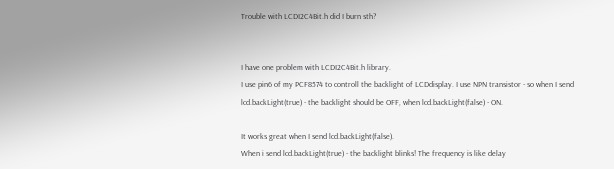Trouble with LCDI2C4Bit.h did I burn sth?


I have one problem with LCDI2C4Bit.h library.
I use pin6 of my PCF8574 to controll the backlight of LCDdisplay. I use NPN transistor - so when I send lcd.backLight(true) - the backlight should be OFF, when lcd.backLight(false) - ON.

It works great when I send lcd.backLight(false).
When i send lcd.backLight(true) - the backlight blinks! The frequency is like delay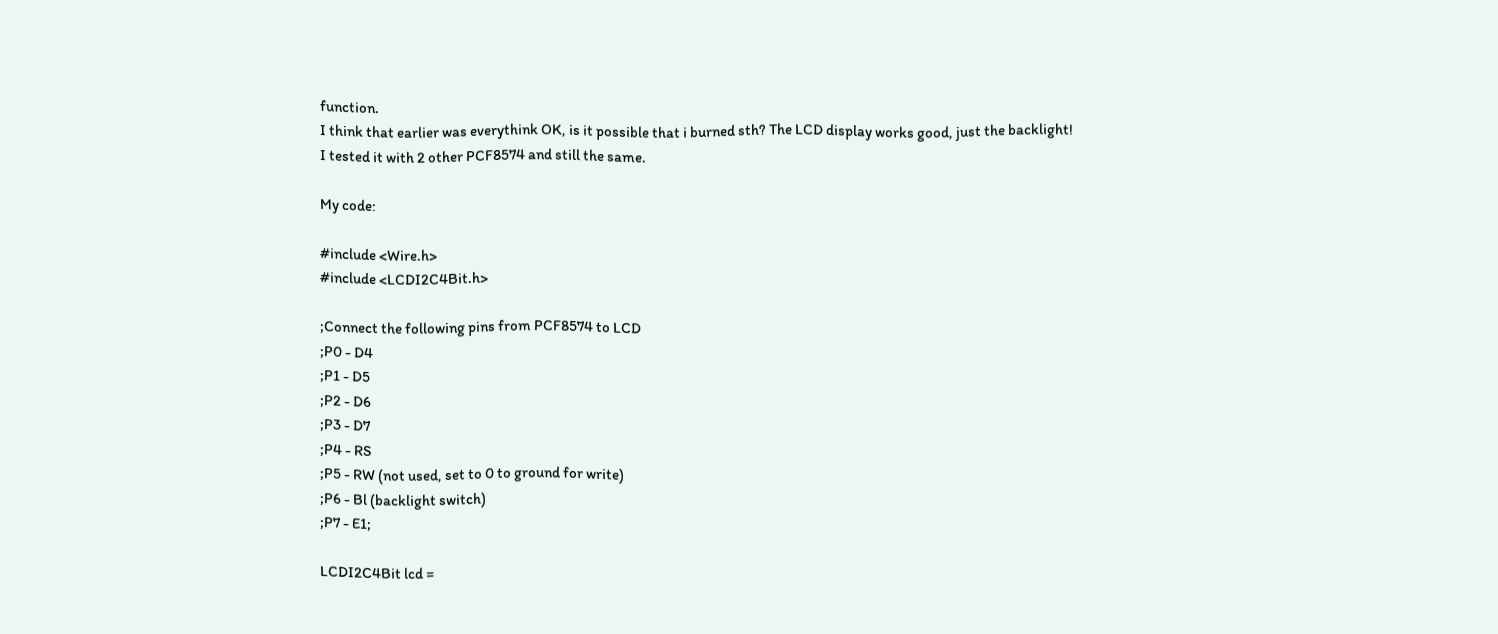function.
I think that earlier was everythink OK, is it possible that i burned sth? The LCD display works good, just the backlight!
I tested it with 2 other PCF8574 and still the same.

My code:

#include <Wire.h>
#include <LCDI2C4Bit.h>

;Connect the following pins from PCF8574 to LCD
;P0 - D4
;P1 - D5
;P2 - D6
;P3 - D7
;P4 - RS
;P5 - RW (not used, set to 0 to ground for write)
;P6 - Bl (backlight switch)
;P7 - E1;

LCDI2C4Bit lcd =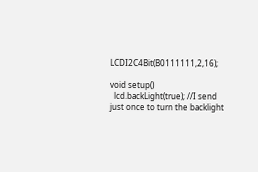LCDI2C4Bit(B0111111,2,16);

void setup()
  lcd.backLight(true); //I send just once to turn the backlight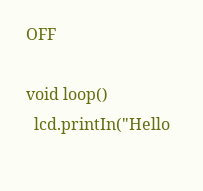OFF

void loop()
  lcd.printIn("Hello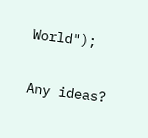World");

Any ideas?